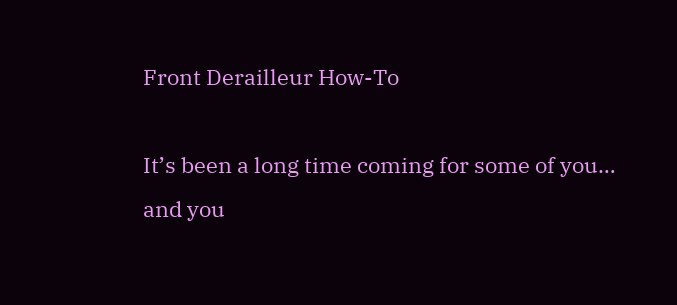Front Derailleur How-To

It’s been a long time coming for some of you… and you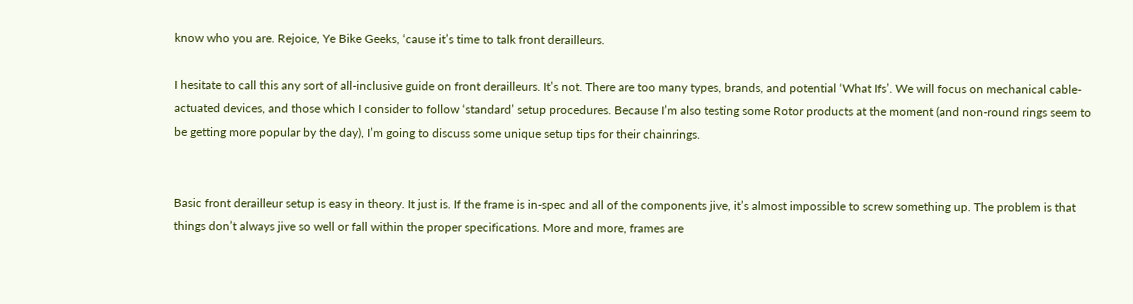know who you are. Rejoice, Ye Bike Geeks, ‘cause it’s time to talk front derailleurs.

I hesitate to call this any sort of all-inclusive guide on front derailleurs. It’s not. There are too many types, brands, and potential ‘What Ifs’. We will focus on mechanical cable-actuated devices, and those which I consider to follow ‘standard’ setup procedures. Because I’m also testing some Rotor products at the moment (and non-round rings seem to be getting more popular by the day), I’m going to discuss some unique setup tips for their chainrings.


Basic front derailleur setup is easy in theory. It just is. If the frame is in-spec and all of the components jive, it’s almost impossible to screw something up. The problem is that things don’t always jive so well or fall within the proper specifications. More and more, frames are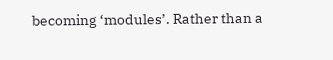becoming ‘modules’. Rather than a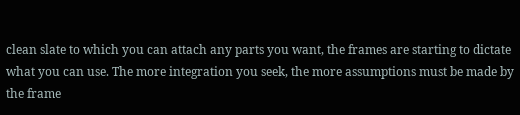clean slate to which you can attach any parts you want, the frames are starting to dictate what you can use. The more integration you seek, the more assumptions must be made by the frame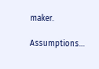maker.

Assumptions…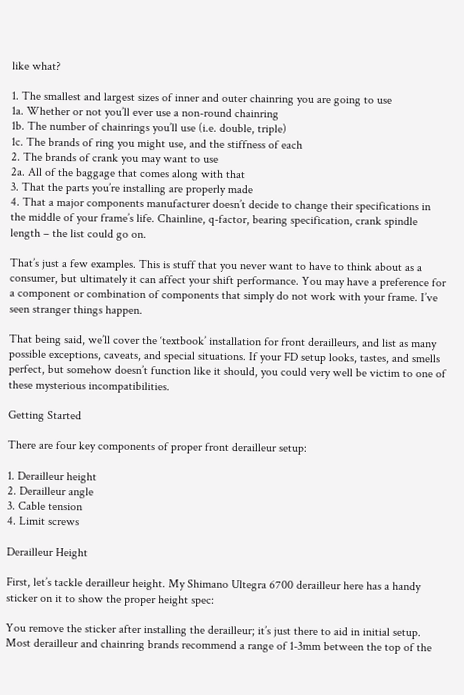like what?

1. The smallest and largest sizes of inner and outer chainring you are going to use
1a. Whether or not you’ll ever use a non-round chainring
1b. The number of chainrings you’ll use (i.e. double, triple)
1c. The brands of ring you might use, and the stiffness of each
2. The brands of crank you may want to use
2a. All of the baggage that comes along with that
3. That the parts you’re installing are properly made
4. That a major components manufacturer doesn’t decide to change their specifications in the middle of your frame’s life. Chainline, q-factor, bearing specification, crank spindle length – the list could go on.

That’s just a few examples. This is stuff that you never want to have to think about as a consumer, but ultimately it can affect your shift performance. You may have a preference for a component or combination of components that simply do not work with your frame. I’ve seen stranger things happen.

That being said, we’ll cover the ‘textbook’ installation for front derailleurs, and list as many possible exceptions, caveats, and special situations. If your FD setup looks, tastes, and smells perfect, but somehow doesn’t function like it should, you could very well be victim to one of these mysterious incompatibilities.

Getting Started

There are four key components of proper front derailleur setup:

1. Derailleur height
2. Derailleur angle
3. Cable tension
4. Limit screws

Derailleur Height

First, let’s tackle derailleur height. My Shimano Ultegra 6700 derailleur here has a handy sticker on it to show the proper height spec:

You remove the sticker after installing the derailleur; it’s just there to aid in initial setup. Most derailleur and chainring brands recommend a range of 1-3mm between the top of the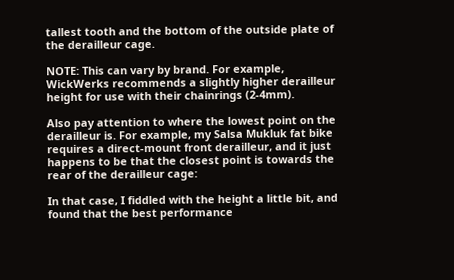tallest tooth and the bottom of the outside plate of the derailleur cage.

NOTE: This can vary by brand. For example, WickWerks recommends a slightly higher derailleur height for use with their chainrings (2-4mm).

Also pay attention to where the lowest point on the derailleur is. For example, my Salsa Mukluk fat bike requires a direct-mount front derailleur, and it just happens to be that the closest point is towards the rear of the derailleur cage:

In that case, I fiddled with the height a little bit, and found that the best performance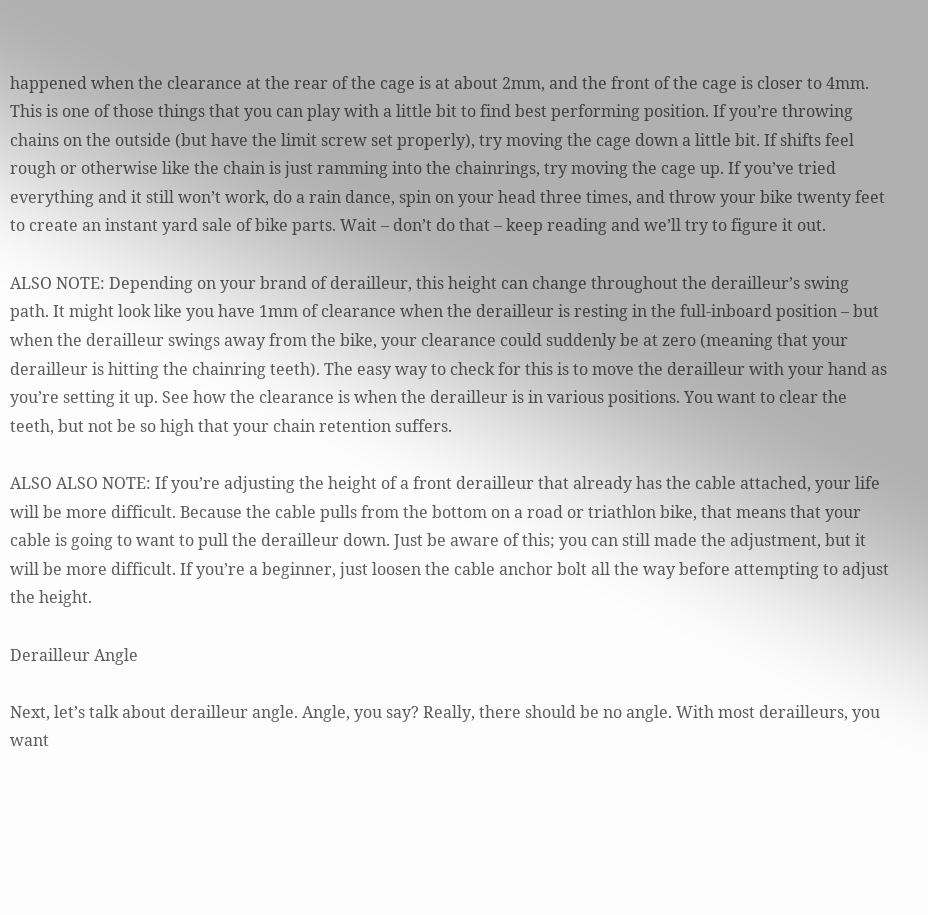happened when the clearance at the rear of the cage is at about 2mm, and the front of the cage is closer to 4mm. This is one of those things that you can play with a little bit to find best performing position. If you’re throwing chains on the outside (but have the limit screw set properly), try moving the cage down a little bit. If shifts feel rough or otherwise like the chain is just ramming into the chainrings, try moving the cage up. If you’ve tried everything and it still won’t work, do a rain dance, spin on your head three times, and throw your bike twenty feet to create an instant yard sale of bike parts. Wait – don’t do that – keep reading and we’ll try to figure it out.

ALSO NOTE: Depending on your brand of derailleur, this height can change throughout the derailleur’s swing path. It might look like you have 1mm of clearance when the derailleur is resting in the full-inboard position – but when the derailleur swings away from the bike, your clearance could suddenly be at zero (meaning that your derailleur is hitting the chainring teeth). The easy way to check for this is to move the derailleur with your hand as you’re setting it up. See how the clearance is when the derailleur is in various positions. You want to clear the teeth, but not be so high that your chain retention suffers.

ALSO ALSO NOTE: If you’re adjusting the height of a front derailleur that already has the cable attached, your life will be more difficult. Because the cable pulls from the bottom on a road or triathlon bike, that means that your cable is going to want to pull the derailleur down. Just be aware of this; you can still made the adjustment, but it will be more difficult. If you’re a beginner, just loosen the cable anchor bolt all the way before attempting to adjust the height.

Derailleur Angle

Next, let’s talk about derailleur angle. Angle, you say? Really, there should be no angle. With most derailleurs, you want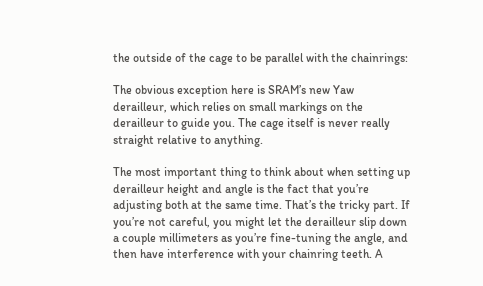the outside of the cage to be parallel with the chainrings:

The obvious exception here is SRAM’s new Yaw derailleur, which relies on small markings on the derailleur to guide you. The cage itself is never really straight relative to anything.

The most important thing to think about when setting up derailleur height and angle is the fact that you’re adjusting both at the same time. That’s the tricky part. If you’re not careful, you might let the derailleur slip down a couple millimeters as you’re fine-tuning the angle, and then have interference with your chainring teeth. A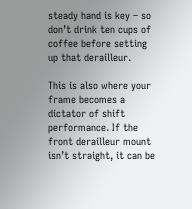steady hand is key – so don’t drink ten cups of coffee before setting up that derailleur.

This is also where your frame becomes a dictator of shift performance. If the front derailleur mount isn’t straight, it can be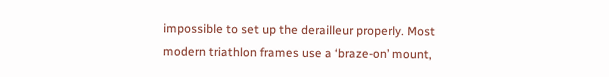impossible to set up the derailleur properly. Most modern triathlon frames use a ‘braze-on’ mount,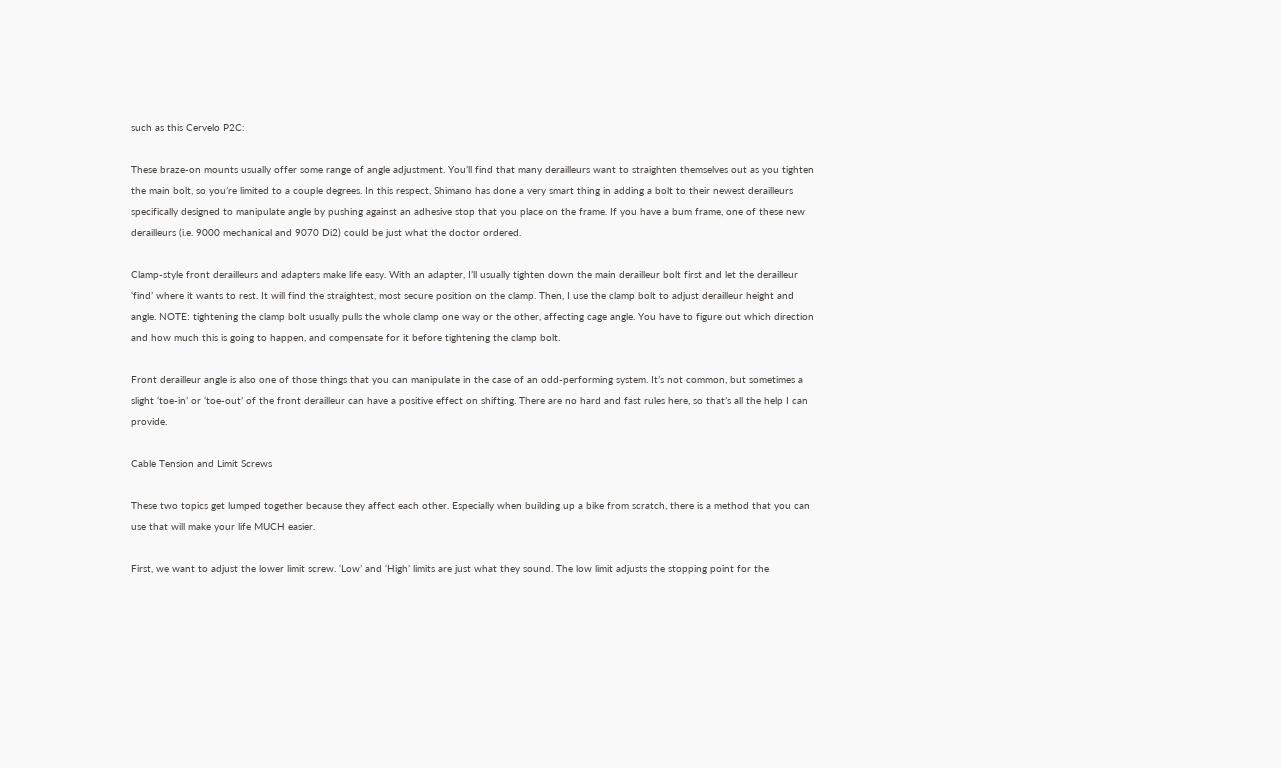such as this Cervelo P2C:

These braze-on mounts usually offer some range of angle adjustment. You’ll find that many derailleurs want to straighten themselves out as you tighten the main bolt, so you’re limited to a couple degrees. In this respect, Shimano has done a very smart thing in adding a bolt to their newest derailleurs specifically designed to manipulate angle by pushing against an adhesive stop that you place on the frame. If you have a bum frame, one of these new derailleurs (i.e. 9000 mechanical and 9070 Di2) could be just what the doctor ordered.

Clamp-style front derailleurs and adapters make life easy. With an adapter, I’ll usually tighten down the main derailleur bolt first and let the derailleur ‘find’ where it wants to rest. It will find the straightest, most secure position on the clamp. Then, I use the clamp bolt to adjust derailleur height and angle. NOTE: tightening the clamp bolt usually pulls the whole clamp one way or the other, affecting cage angle. You have to figure out which direction and how much this is going to happen, and compensate for it before tightening the clamp bolt.

Front derailleur angle is also one of those things that you can manipulate in the case of an odd-performing system. It’s not common, but sometimes a slight ‘toe-in’ or ‘toe-out’ of the front derailleur can have a positive effect on shifting. There are no hard and fast rules here, so that’s all the help I can provide.

Cable Tension and Limit Screws

These two topics get lumped together because they affect each other. Especially when building up a bike from scratch, there is a method that you can use that will make your life MUCH easier.

First, we want to adjust the lower limit screw. ‘Low’ and ‘High’ limits are just what they sound. The low limit adjusts the stopping point for the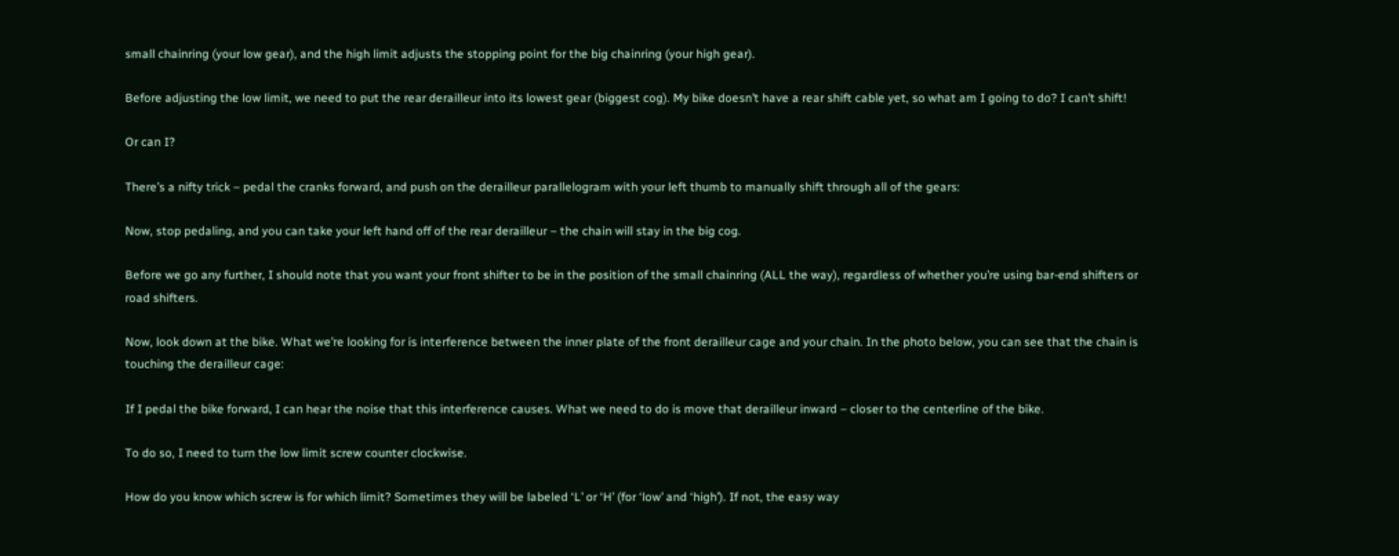small chainring (your low gear), and the high limit adjusts the stopping point for the big chainring (your high gear).

Before adjusting the low limit, we need to put the rear derailleur into its lowest gear (biggest cog). My bike doesn’t have a rear shift cable yet, so what am I going to do? I can’t shift!

Or can I?

There’s a nifty trick – pedal the cranks forward, and push on the derailleur parallelogram with your left thumb to manually shift through all of the gears:

Now, stop pedaling, and you can take your left hand off of the rear derailleur – the chain will stay in the big cog.

Before we go any further, I should note that you want your front shifter to be in the position of the small chainring (ALL the way), regardless of whether you’re using bar-end shifters or road shifters.

Now, look down at the bike. What we’re looking for is interference between the inner plate of the front derailleur cage and your chain. In the photo below, you can see that the chain is touching the derailleur cage:

If I pedal the bike forward, I can hear the noise that this interference causes. What we need to do is move that derailleur inward – closer to the centerline of the bike.

To do so, I need to turn the low limit screw counter clockwise.

How do you know which screw is for which limit? Sometimes they will be labeled ‘L’ or ‘H’ (for ‘low’ and ‘high’). If not, the easy way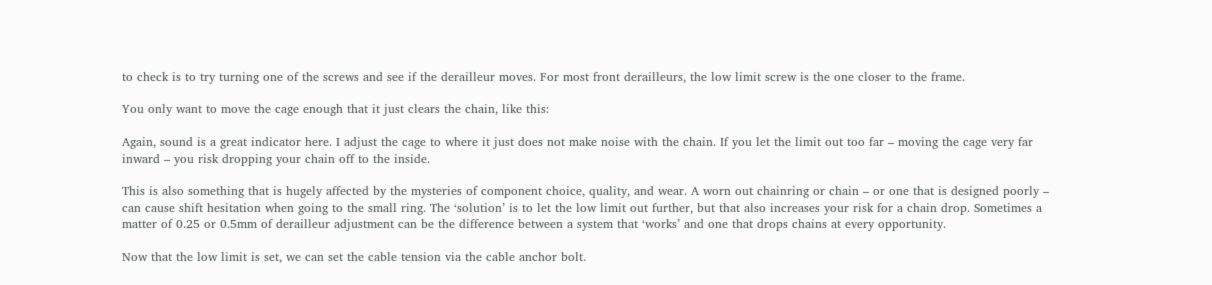to check is to try turning one of the screws and see if the derailleur moves. For most front derailleurs, the low limit screw is the one closer to the frame.

You only want to move the cage enough that it just clears the chain, like this:

Again, sound is a great indicator here. I adjust the cage to where it just does not make noise with the chain. If you let the limit out too far – moving the cage very far inward – you risk dropping your chain off to the inside.

This is also something that is hugely affected by the mysteries of component choice, quality, and wear. A worn out chainring or chain – or one that is designed poorly – can cause shift hesitation when going to the small ring. The ‘solution’ is to let the low limit out further, but that also increases your risk for a chain drop. Sometimes a matter of 0.25 or 0.5mm of derailleur adjustment can be the difference between a system that ‘works’ and one that drops chains at every opportunity.

Now that the low limit is set, we can set the cable tension via the cable anchor bolt.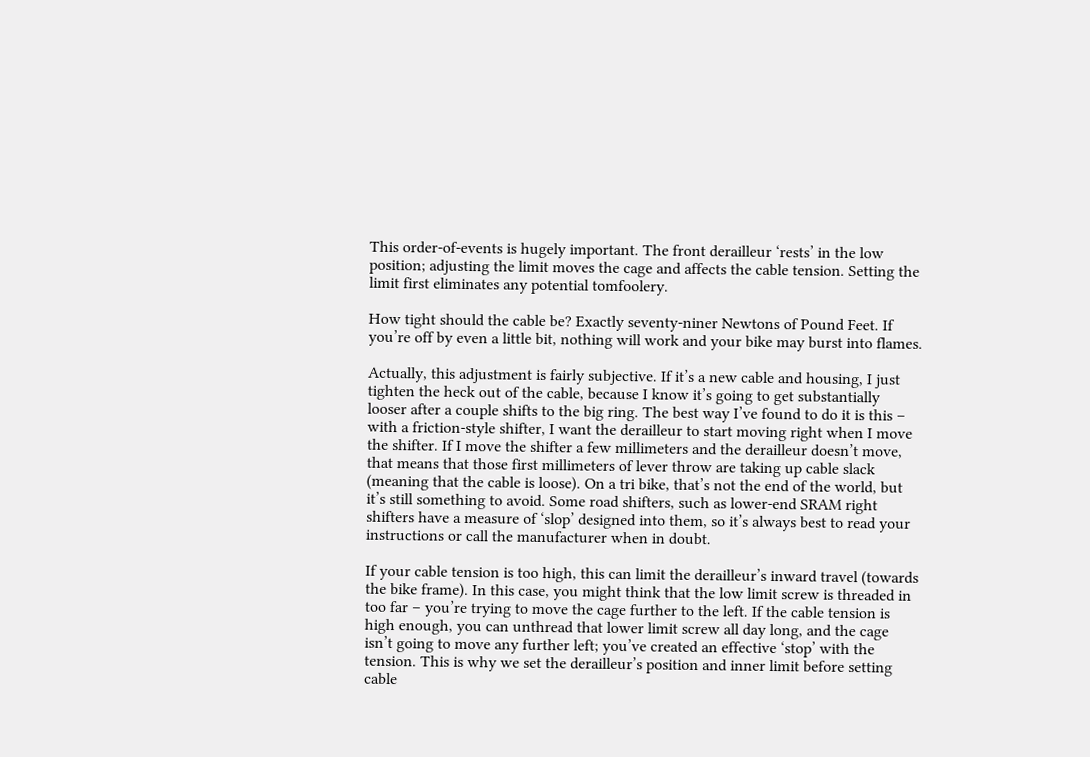This order-of-events is hugely important. The front derailleur ‘rests’ in the low position; adjusting the limit moves the cage and affects the cable tension. Setting the limit first eliminates any potential tomfoolery.

How tight should the cable be? Exactly seventy-niner Newtons of Pound Feet. If you’re off by even a little bit, nothing will work and your bike may burst into flames.

Actually, this adjustment is fairly subjective. If it’s a new cable and housing, I just tighten the heck out of the cable, because I know it’s going to get substantially looser after a couple shifts to the big ring. The best way I’ve found to do it is this – with a friction-style shifter, I want the derailleur to start moving right when I move the shifter. If I move the shifter a few millimeters and the derailleur doesn’t move, that means that those first millimeters of lever throw are taking up cable slack (meaning that the cable is loose). On a tri bike, that’s not the end of the world, but it’s still something to avoid. Some road shifters, such as lower-end SRAM right shifters have a measure of ‘slop’ designed into them, so it’s always best to read your instructions or call the manufacturer when in doubt.

If your cable tension is too high, this can limit the derailleur’s inward travel (towards the bike frame). In this case, you might think that the low limit screw is threaded in too far – you’re trying to move the cage further to the left. If the cable tension is high enough, you can unthread that lower limit screw all day long, and the cage isn’t going to move any further left; you’ve created an effective ‘stop’ with the tension. This is why we set the derailleur’s position and inner limit before setting cable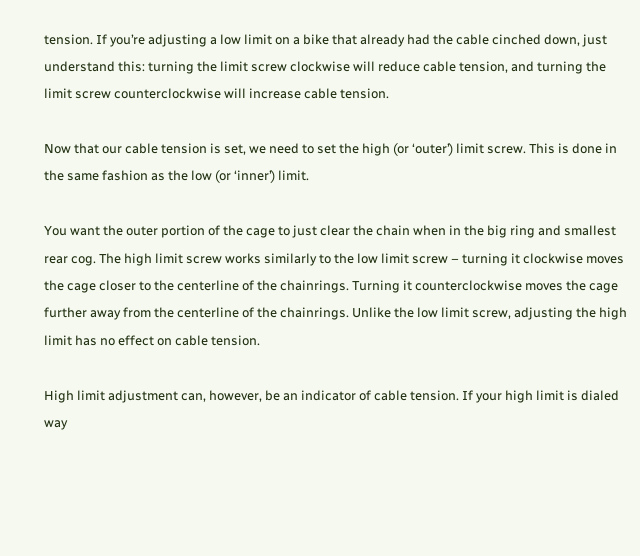tension. If you’re adjusting a low limit on a bike that already had the cable cinched down, just understand this: turning the limit screw clockwise will reduce cable tension, and turning the limit screw counterclockwise will increase cable tension.

Now that our cable tension is set, we need to set the high (or ‘outer’) limit screw. This is done in the same fashion as the low (or ‘inner’) limit.

You want the outer portion of the cage to just clear the chain when in the big ring and smallest rear cog. The high limit screw works similarly to the low limit screw – turning it clockwise moves the cage closer to the centerline of the chainrings. Turning it counterclockwise moves the cage further away from the centerline of the chainrings. Unlike the low limit screw, adjusting the high limit has no effect on cable tension.

High limit adjustment can, however, be an indicator of cable tension. If your high limit is dialed way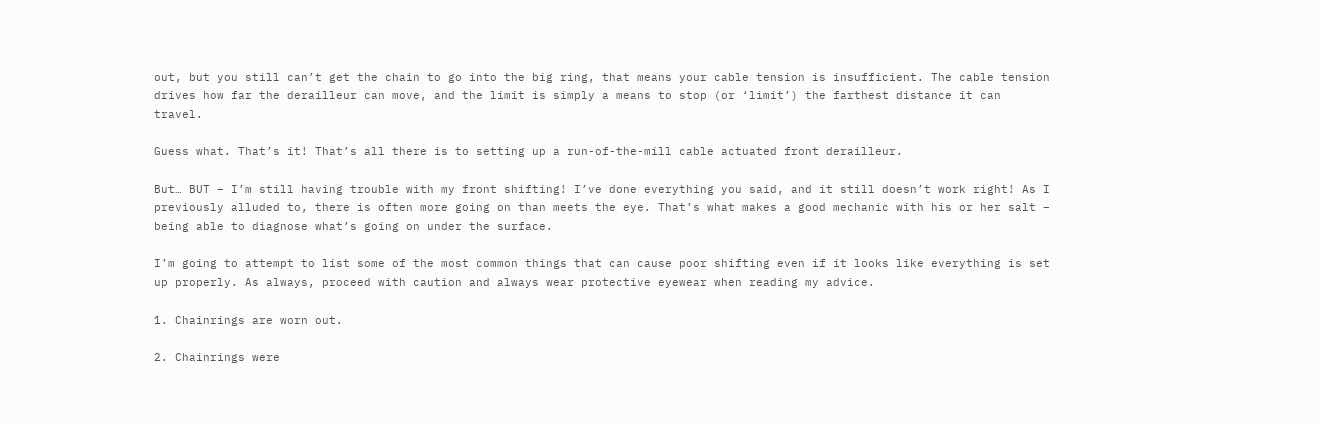out, but you still can’t get the chain to go into the big ring, that means your cable tension is insufficient. The cable tension drives how far the derailleur can move, and the limit is simply a means to stop (or ‘limit’) the farthest distance it can travel.

Guess what. That’s it! That’s all there is to setting up a run-of-the-mill cable actuated front derailleur.

But… BUT – I’m still having trouble with my front shifting! I’ve done everything you said, and it still doesn’t work right! As I previously alluded to, there is often more going on than meets the eye. That’s what makes a good mechanic with his or her salt – being able to diagnose what’s going on under the surface.

I’m going to attempt to list some of the most common things that can cause poor shifting even if it looks like everything is set up properly. As always, proceed with caution and always wear protective eyewear when reading my advice.

1. Chainrings are worn out.

2. Chainrings were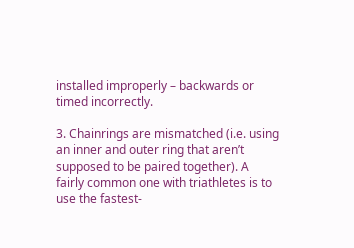installed improperly – backwards or timed incorrectly.

3. Chainrings are mismatched (i.e. using an inner and outer ring that aren’t supposed to be paired together). A fairly common one with triathletes is to use the fastest-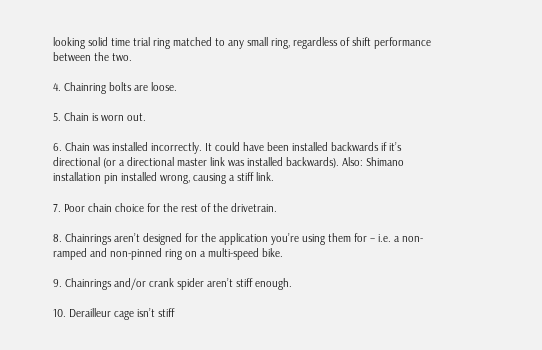looking solid time trial ring matched to any small ring, regardless of shift performance between the two.

4. Chainring bolts are loose.

5. Chain is worn out.

6. Chain was installed incorrectly. It could have been installed backwards if it’s directional (or a directional master link was installed backwards). Also: Shimano installation pin installed wrong, causing a stiff link.

7. Poor chain choice for the rest of the drivetrain.

8. Chainrings aren’t designed for the application you’re using them for – i.e. a non-ramped and non-pinned ring on a multi-speed bike.

9. Chainrings and/or crank spider aren’t stiff enough.

10. Derailleur cage isn’t stiff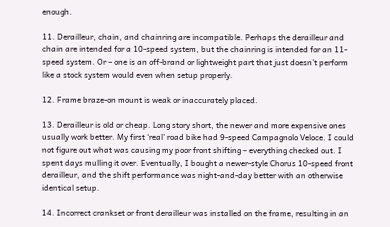enough.

11. Derailleur, chain, and chainring are incompatible. Perhaps the derailleur and chain are intended for a 10-speed system, but the chainring is intended for an 11-speed system. Or – one is an off-brand or lightweight part that just doesn’t perform like a stock system would even when setup properly.

12. Frame braze-on mount is weak or inaccurately placed.

13. Derailleur is old or cheap. Long story short, the newer and more expensive ones usually work better. My first ‘real’ road bike had 9-speed Campagnolo Veloce. I could not figure out what was causing my poor front shifting – everything checked out. I spent days mulling it over. Eventually, I bought a newer-style Chorus 10-speed front derailleur, and the shift performance was night-and-day better with an otherwise identical setup.

14. Incorrect crankset or front derailleur was installed on the frame, resulting in an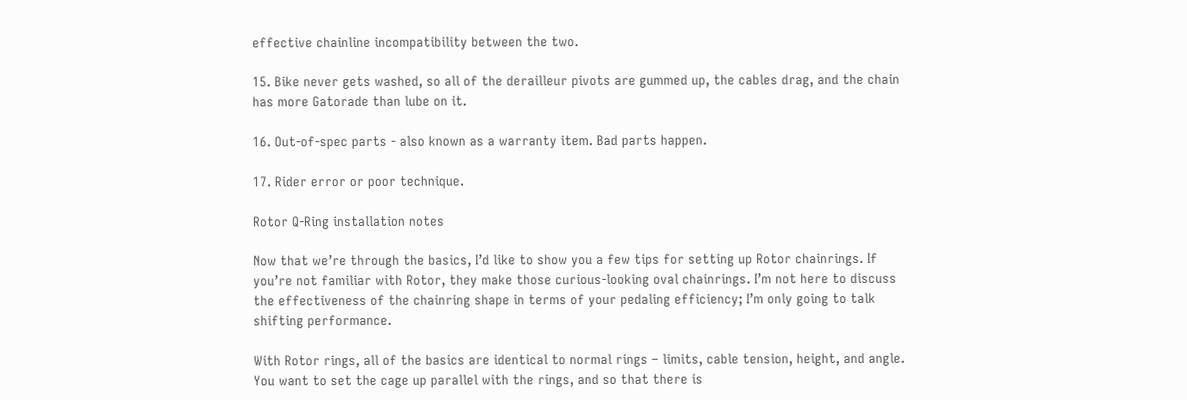effective chainline incompatibility between the two.

15. Bike never gets washed, so all of the derailleur pivots are gummed up, the cables drag, and the chain has more Gatorade than lube on it.

16. Out-of-spec parts - also known as a warranty item. Bad parts happen.

17. Rider error or poor technique.

Rotor Q-Ring installation notes

Now that we’re through the basics, I’d like to show you a few tips for setting up Rotor chainrings. If you’re not familiar with Rotor, they make those curious-looking oval chainrings. I’m not here to discuss the effectiveness of the chainring shape in terms of your pedaling efficiency; I’m only going to talk shifting performance.

With Rotor rings, all of the basics are identical to normal rings – limits, cable tension, height, and angle. You want to set the cage up parallel with the rings, and so that there is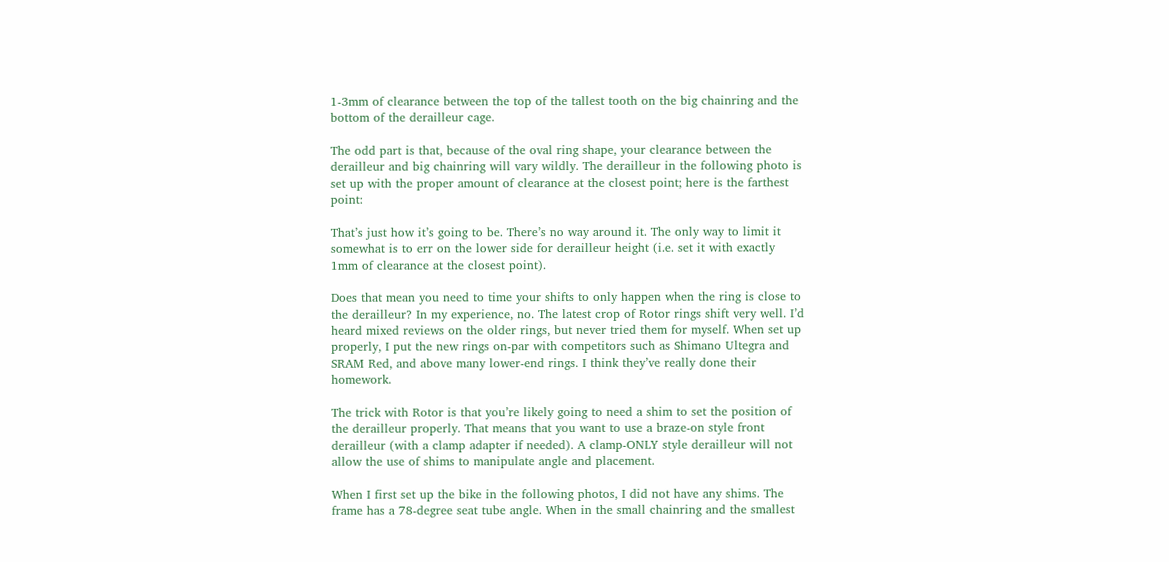1-3mm of clearance between the top of the tallest tooth on the big chainring and the bottom of the derailleur cage.

The odd part is that, because of the oval ring shape, your clearance between the derailleur and big chainring will vary wildly. The derailleur in the following photo is set up with the proper amount of clearance at the closest point; here is the farthest point:

That’s just how it’s going to be. There’s no way around it. The only way to limit it somewhat is to err on the lower side for derailleur height (i.e. set it with exactly 1mm of clearance at the closest point).

Does that mean you need to time your shifts to only happen when the ring is close to the derailleur? In my experience, no. The latest crop of Rotor rings shift very well. I’d heard mixed reviews on the older rings, but never tried them for myself. When set up properly, I put the new rings on-par with competitors such as Shimano Ultegra and SRAM Red, and above many lower-end rings. I think they’ve really done their homework.

The trick with Rotor is that you’re likely going to need a shim to set the position of the derailleur properly. That means that you want to use a braze-on style front derailleur (with a clamp adapter if needed). A clamp-ONLY style derailleur will not allow the use of shims to manipulate angle and placement.

When I first set up the bike in the following photos, I did not have any shims. The frame has a 78-degree seat tube angle. When in the small chainring and the smallest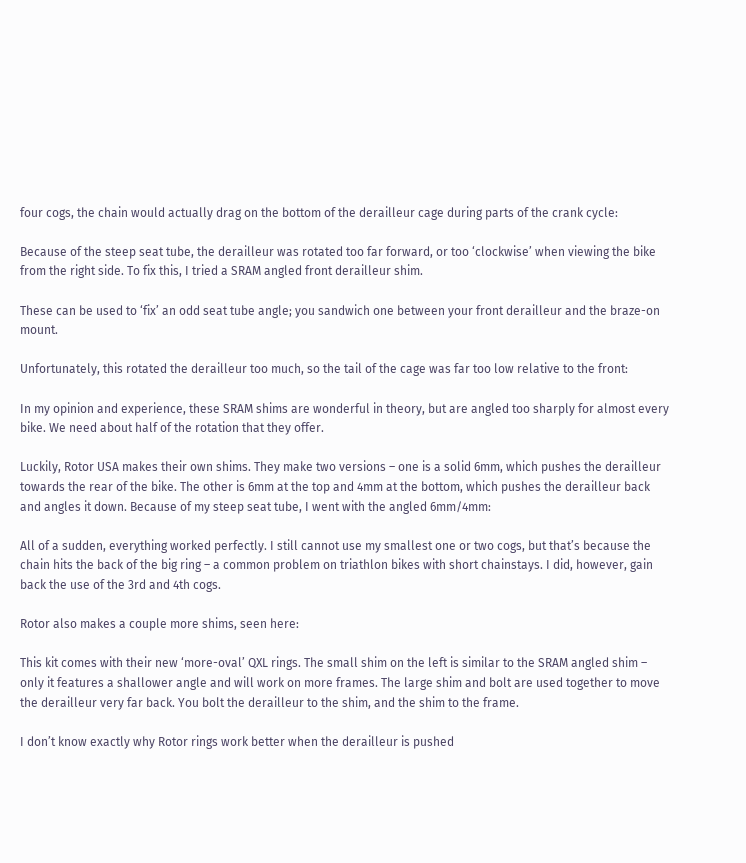four cogs, the chain would actually drag on the bottom of the derailleur cage during parts of the crank cycle:

Because of the steep seat tube, the derailleur was rotated too far forward, or too ‘clockwise’ when viewing the bike from the right side. To fix this, I tried a SRAM angled front derailleur shim.

These can be used to ‘fix’ an odd seat tube angle; you sandwich one between your front derailleur and the braze-on mount.

Unfortunately, this rotated the derailleur too much, so the tail of the cage was far too low relative to the front:

In my opinion and experience, these SRAM shims are wonderful in theory, but are angled too sharply for almost every bike. We need about half of the rotation that they offer.

Luckily, Rotor USA makes their own shims. They make two versions – one is a solid 6mm, which pushes the derailleur towards the rear of the bike. The other is 6mm at the top and 4mm at the bottom, which pushes the derailleur back and angles it down. Because of my steep seat tube, I went with the angled 6mm/4mm:

All of a sudden, everything worked perfectly. I still cannot use my smallest one or two cogs, but that’s because the chain hits the back of the big ring – a common problem on triathlon bikes with short chainstays. I did, however, gain back the use of the 3rd and 4th cogs.

Rotor also makes a couple more shims, seen here:

This kit comes with their new ‘more-oval’ QXL rings. The small shim on the left is similar to the SRAM angled shim – only it features a shallower angle and will work on more frames. The large shim and bolt are used together to move the derailleur very far back. You bolt the derailleur to the shim, and the shim to the frame.

I don’t know exactly why Rotor rings work better when the derailleur is pushed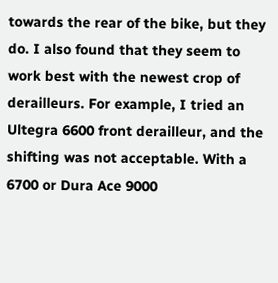towards the rear of the bike, but they do. I also found that they seem to work best with the newest crop of derailleurs. For example, I tried an Ultegra 6600 front derailleur, and the shifting was not acceptable. With a 6700 or Dura Ace 9000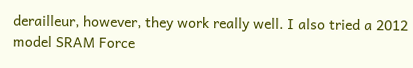derailleur, however, they work really well. I also tried a 2012 model SRAM Force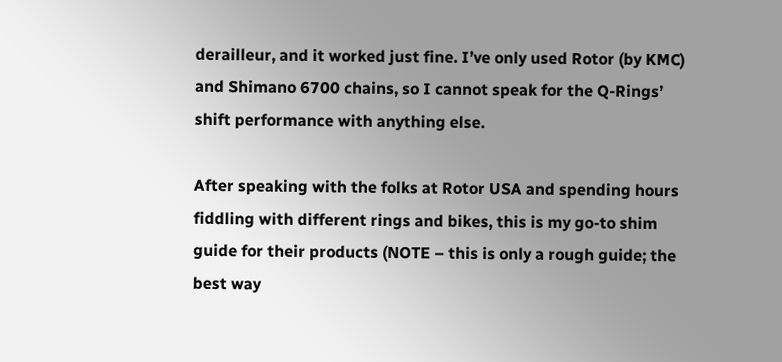derailleur, and it worked just fine. I’ve only used Rotor (by KMC) and Shimano 6700 chains, so I cannot speak for the Q-Rings’ shift performance with anything else.

After speaking with the folks at Rotor USA and spending hours fiddling with different rings and bikes, this is my go-to shim guide for their products (NOTE – this is only a rough guide; the best way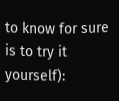to know for sure is to try it yourself):